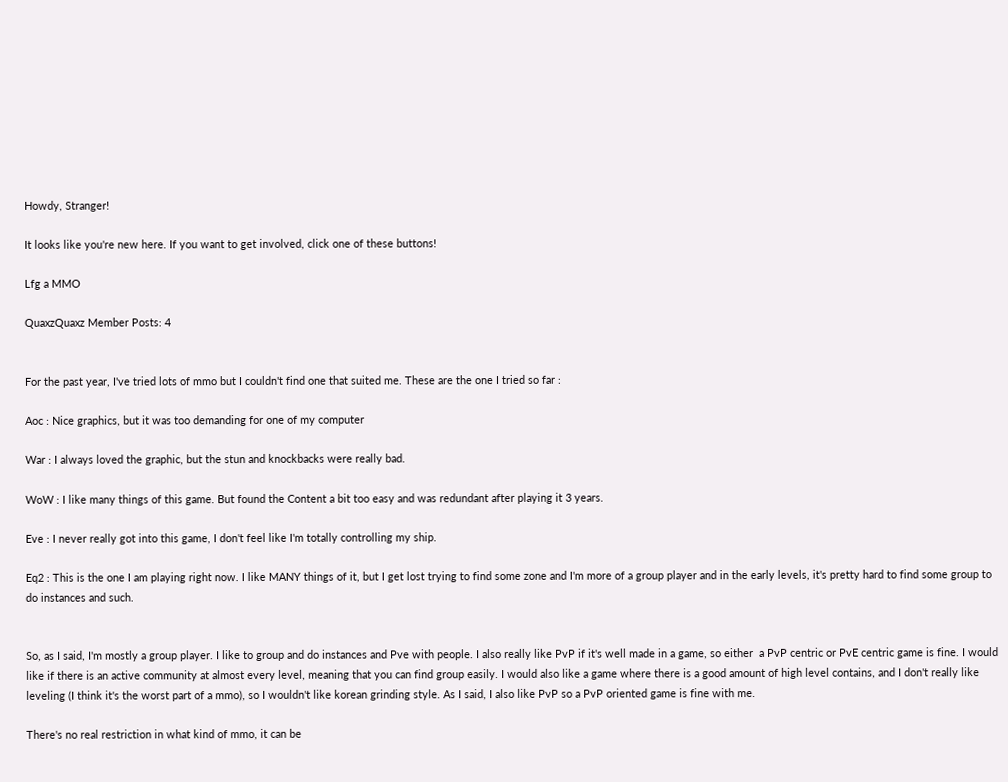Howdy, Stranger!

It looks like you're new here. If you want to get involved, click one of these buttons!

Lfg a MMO

QuaxzQuaxz Member Posts: 4


For the past year, I've tried lots of mmo but I couldn't find one that suited me. These are the one I tried so far :

Aoc : Nice graphics, but it was too demanding for one of my computer

War : I always loved the graphic, but the stun and knockbacks were really bad.

WoW : I like many things of this game. But found the Content a bit too easy and was redundant after playing it 3 years.

Eve : I never really got into this game, I don't feel like I'm totally controlling my ship.

Eq2 : This is the one I am playing right now. I like MANY things of it, but I get lost trying to find some zone and I'm more of a group player and in the early levels, it's pretty hard to find some group to do instances and such.


So, as I said, I'm mostly a group player. I like to group and do instances and Pve with people. I also really like PvP if it's well made in a game, so either  a PvP centric or PvE centric game is fine. I would like if there is an active community at almost every level, meaning that you can find group easily. I would also like a game where there is a good amount of high level contains, and I don't really like leveling (I think it's the worst part of a mmo), so I wouldn't like korean grinding style. As I said, I also like PvP so a PvP oriented game is fine with me.

There's no real restriction in what kind of mmo, it can be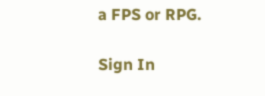a FPS or RPG.

Sign In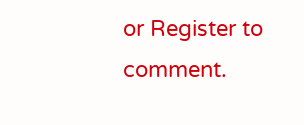or Register to comment.